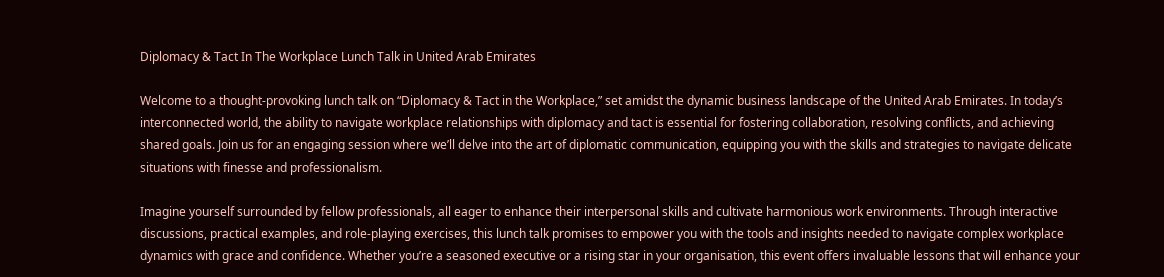Diplomacy & Tact In The Workplace Lunch Talk in United Arab Emirates

Welcome to a thought-provoking lunch talk on “Diplomacy & Tact in the Workplace,” set amidst the dynamic business landscape of the United Arab Emirates. In today’s interconnected world, the ability to navigate workplace relationships with diplomacy and tact is essential for fostering collaboration, resolving conflicts, and achieving shared goals. Join us for an engaging session where we’ll delve into the art of diplomatic communication, equipping you with the skills and strategies to navigate delicate situations with finesse and professionalism.

Imagine yourself surrounded by fellow professionals, all eager to enhance their interpersonal skills and cultivate harmonious work environments. Through interactive discussions, practical examples, and role-playing exercises, this lunch talk promises to empower you with the tools and insights needed to navigate complex workplace dynamics with grace and confidence. Whether you’re a seasoned executive or a rising star in your organisation, this event offers invaluable lessons that will enhance your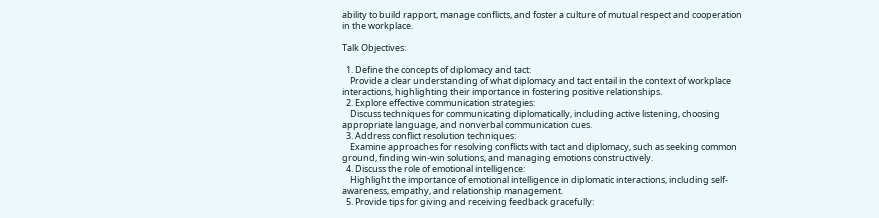ability to build rapport, manage conflicts, and foster a culture of mutual respect and cooperation in the workplace.

Talk Objectives:

  1. Define the concepts of diplomacy and tact:
    Provide a clear understanding of what diplomacy and tact entail in the context of workplace interactions, highlighting their importance in fostering positive relationships.
  2. Explore effective communication strategies:
    Discuss techniques for communicating diplomatically, including active listening, choosing appropriate language, and nonverbal communication cues.
  3. Address conflict resolution techniques:
    Examine approaches for resolving conflicts with tact and diplomacy, such as seeking common ground, finding win-win solutions, and managing emotions constructively.
  4. Discuss the role of emotional intelligence:
    Highlight the importance of emotional intelligence in diplomatic interactions, including self-awareness, empathy, and relationship management.
  5. Provide tips for giving and receiving feedback gracefully: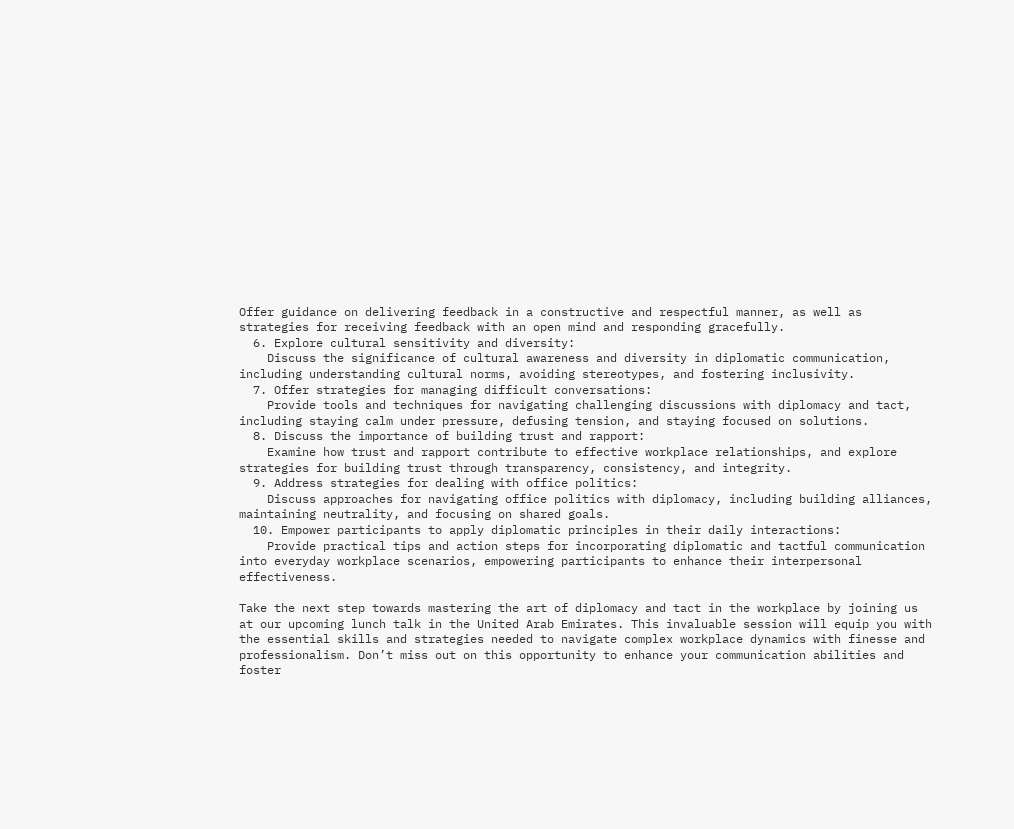Offer guidance on delivering feedback in a constructive and respectful manner, as well as strategies for receiving feedback with an open mind and responding gracefully.
  6. Explore cultural sensitivity and diversity:
    Discuss the significance of cultural awareness and diversity in diplomatic communication, including understanding cultural norms, avoiding stereotypes, and fostering inclusivity.
  7. Offer strategies for managing difficult conversations:
    Provide tools and techniques for navigating challenging discussions with diplomacy and tact, including staying calm under pressure, defusing tension, and staying focused on solutions.
  8. Discuss the importance of building trust and rapport:
    Examine how trust and rapport contribute to effective workplace relationships, and explore strategies for building trust through transparency, consistency, and integrity.
  9. Address strategies for dealing with office politics:
    Discuss approaches for navigating office politics with diplomacy, including building alliances, maintaining neutrality, and focusing on shared goals.
  10. Empower participants to apply diplomatic principles in their daily interactions:
    Provide practical tips and action steps for incorporating diplomatic and tactful communication into everyday workplace scenarios, empowering participants to enhance their interpersonal effectiveness.

Take the next step towards mastering the art of diplomacy and tact in the workplace by joining us at our upcoming lunch talk in the United Arab Emirates. This invaluable session will equip you with the essential skills and strategies needed to navigate complex workplace dynamics with finesse and professionalism. Don’t miss out on this opportunity to enhance your communication abilities and foster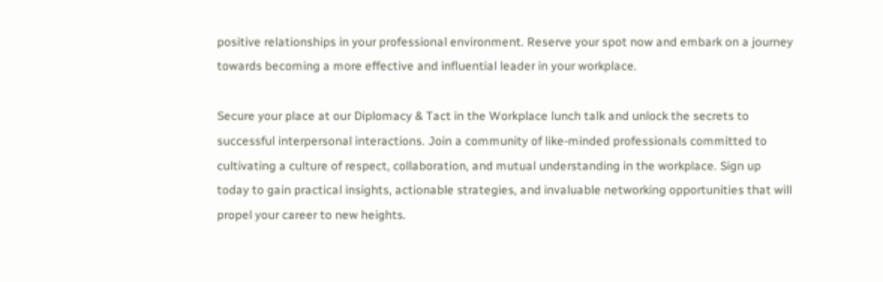positive relationships in your professional environment. Reserve your spot now and embark on a journey towards becoming a more effective and influential leader in your workplace.

Secure your place at our Diplomacy & Tact in the Workplace lunch talk and unlock the secrets to successful interpersonal interactions. Join a community of like-minded professionals committed to cultivating a culture of respect, collaboration, and mutual understanding in the workplace. Sign up today to gain practical insights, actionable strategies, and invaluable networking opportunities that will propel your career to new heights.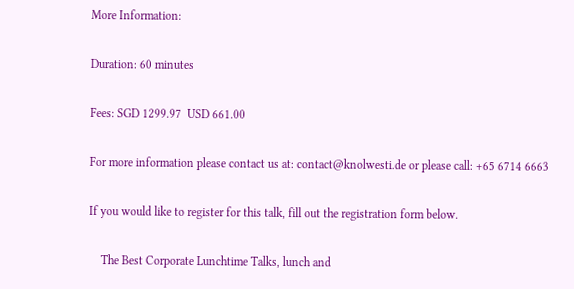More Information:

Duration: 60 minutes

Fees: SGD 1299.97  USD 661.00

For more information please contact us at: contact@knolwesti.de or please call: +65 6714 6663

If you would like to register for this talk, fill out the registration form below.

    The Best Corporate Lunchtime Talks, lunch and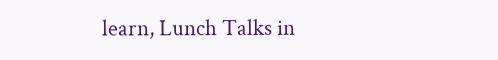learn, Lunch Talks in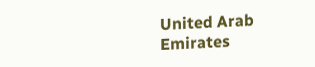United Arab Emirates